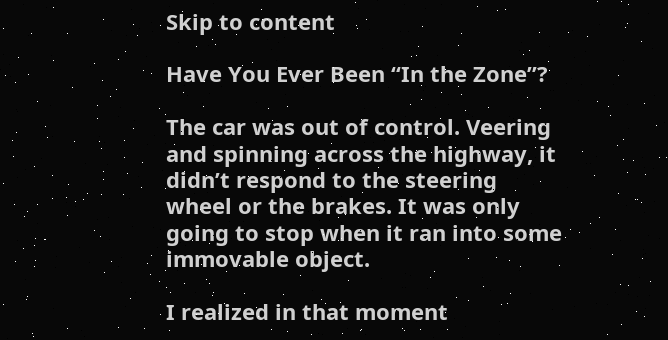Skip to content

Have You Ever Been “In the Zone”?

The car was out of control. Veering and spinning across the highway, it didn’t respond to the steering wheel or the brakes. It was only going to stop when it ran into some immovable object.

I realized in that moment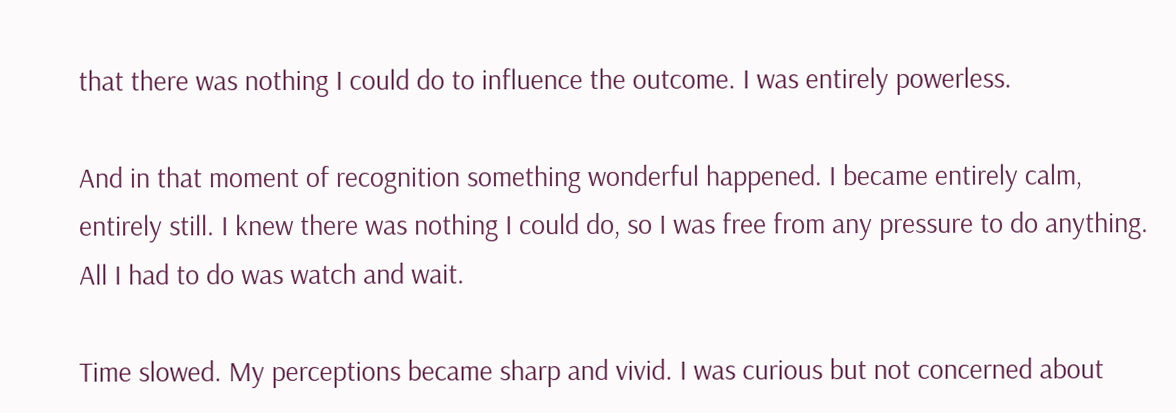that there was nothing I could do to influence the outcome. I was entirely powerless.

And in that moment of recognition something wonderful happened. I became entirely calm, entirely still. I knew there was nothing I could do, so I was free from any pressure to do anything. All I had to do was watch and wait.

Time slowed. My perceptions became sharp and vivid. I was curious but not concerned about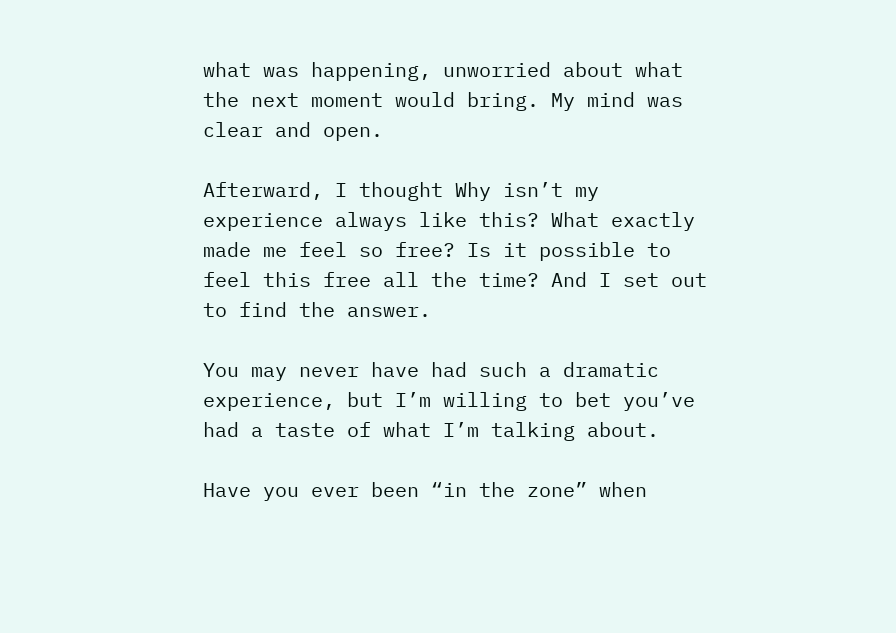what was happening, unworried about what the next moment would bring. My mind was clear and open.

Afterward, I thought Why isn’t my experience always like this? What exactly made me feel so free? Is it possible to feel this free all the time? And I set out to find the answer.

You may never have had such a dramatic experience, but I’m willing to bet you’ve had a taste of what I’m talking about.

Have you ever been “in the zone” when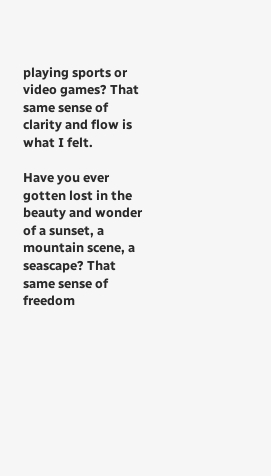playing sports or video games? That same sense of clarity and flow is what I felt.

Have you ever gotten lost in the beauty and wonder of a sunset, a mountain scene, a seascape? That same sense of freedom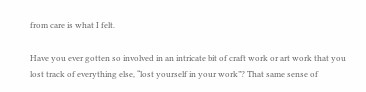from care is what I felt.

Have you ever gotten so involved in an intricate bit of craft work or art work that you lost track of everything else, “lost yourself in your work”? That same sense of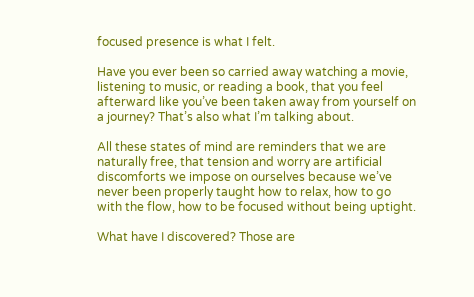focused presence is what I felt.

Have you ever been so carried away watching a movie, listening to music, or reading a book, that you feel afterward like you’ve been taken away from yourself on a journey? That’s also what I’m talking about.

All these states of mind are reminders that we are naturally free, that tension and worry are artificial discomforts we impose on ourselves because we’ve never been properly taught how to relax, how to go with the flow, how to be focused without being uptight.

What have I discovered? Those are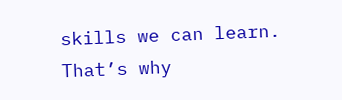skills we can learn. That’s why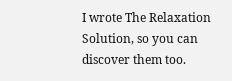I wrote The Relaxation Solution, so you can discover them too.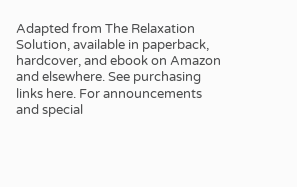Adapted from The Relaxation Solution, available in paperback, hardcover, and ebook on Amazon and elsewhere. See purchasing links here. For announcements and special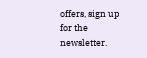offers, sign up for the newsletter.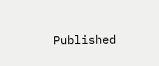Published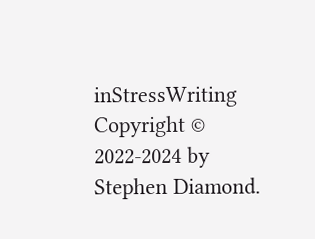inStressWriting
Copyright © 2022-2024 by Stephen Diamond.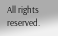All rights reserved.